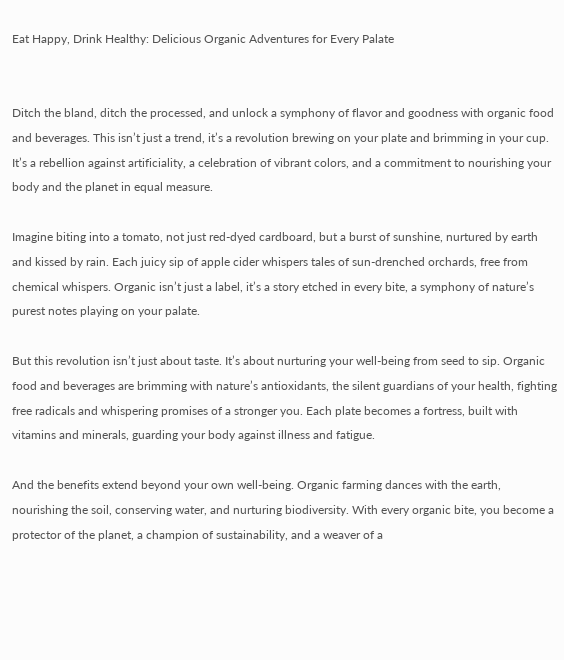Eat Happy, Drink Healthy: Delicious Organic Adventures for Every Palate


Ditch the bland, ditch the processed, and unlock a symphony of flavor and goodness with organic food and beverages. This isn’t just a trend, it’s a revolution brewing on your plate and brimming in your cup. It’s a rebellion against artificiality, a celebration of vibrant colors, and a commitment to nourishing your body and the planet in equal measure.

Imagine biting into a tomato, not just red-dyed cardboard, but a burst of sunshine, nurtured by earth and kissed by rain. Each juicy sip of apple cider whispers tales of sun-drenched orchards, free from chemical whispers. Organic isn’t just a label, it’s a story etched in every bite, a symphony of nature’s purest notes playing on your palate.

But this revolution isn’t just about taste. It’s about nurturing your well-being from seed to sip. Organic food and beverages are brimming with nature’s antioxidants, the silent guardians of your health, fighting free radicals and whispering promises of a stronger you. Each plate becomes a fortress, built with vitamins and minerals, guarding your body against illness and fatigue.

And the benefits extend beyond your own well-being. Organic farming dances with the earth, nourishing the soil, conserving water, and nurturing biodiversity. With every organic bite, you become a protector of the planet, a champion of sustainability, and a weaver of a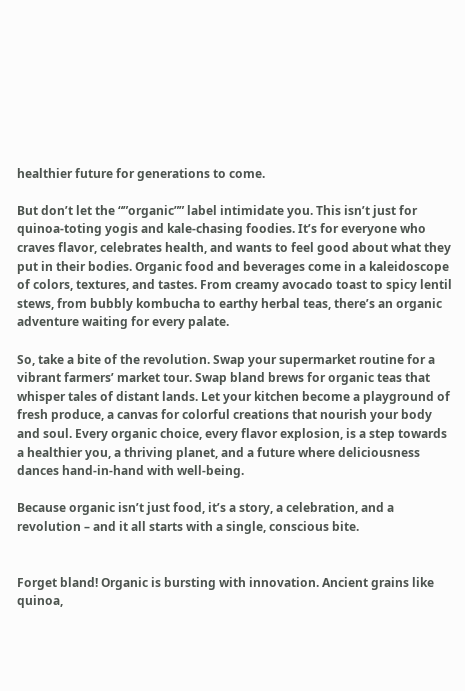healthier future for generations to come.

But don’t let the “”organic”” label intimidate you. This isn’t just for quinoa-toting yogis and kale-chasing foodies. It’s for everyone who craves flavor, celebrates health, and wants to feel good about what they put in their bodies. Organic food and beverages come in a kaleidoscope of colors, textures, and tastes. From creamy avocado toast to spicy lentil stews, from bubbly kombucha to earthy herbal teas, there’s an organic adventure waiting for every palate.

So, take a bite of the revolution. Swap your supermarket routine for a vibrant farmers’ market tour. Swap bland brews for organic teas that whisper tales of distant lands. Let your kitchen become a playground of fresh produce, a canvas for colorful creations that nourish your body and soul. Every organic choice, every flavor explosion, is a step towards a healthier you, a thriving planet, and a future where deliciousness dances hand-in-hand with well-being.

Because organic isn’t just food, it’s a story, a celebration, and a revolution – and it all starts with a single, conscious bite.


Forget bland! Organic is bursting with innovation. Ancient grains like quinoa,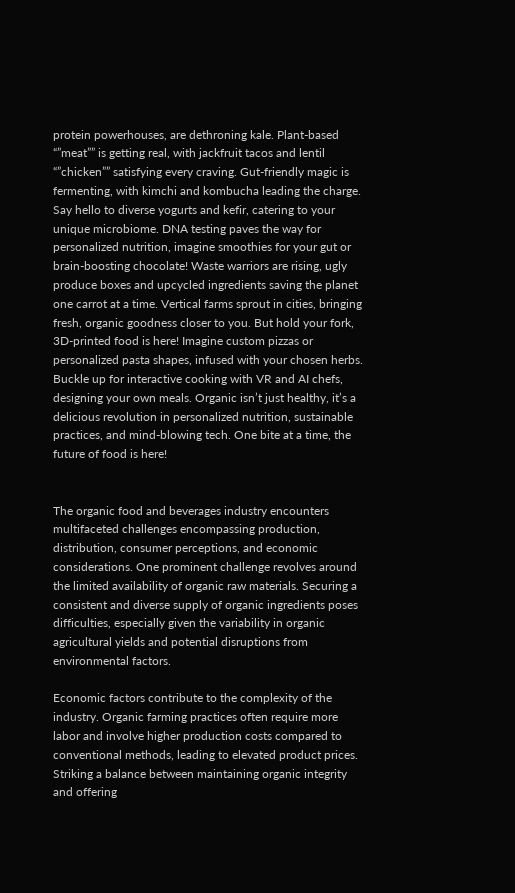protein powerhouses, are dethroning kale. Plant-based “”meat”” is getting real, with jackfruit tacos and lentil “”chicken”” satisfying every craving. Gut-friendly magic is fermenting, with kimchi and kombucha leading the charge. Say hello to diverse yogurts and kefir, catering to your unique microbiome. DNA testing paves the way for personalized nutrition, imagine smoothies for your gut or brain-boosting chocolate! Waste warriors are rising, ugly produce boxes and upcycled ingredients saving the planet one carrot at a time. Vertical farms sprout in cities, bringing fresh, organic goodness closer to you. But hold your fork, 3D-printed food is here! Imagine custom pizzas or personalized pasta shapes, infused with your chosen herbs. Buckle up for interactive cooking with VR and AI chefs, designing your own meals. Organic isn’t just healthy, it’s a delicious revolution in personalized nutrition, sustainable practices, and mind-blowing tech. One bite at a time, the future of food is here!


The organic food and beverages industry encounters multifaceted challenges encompassing production, distribution, consumer perceptions, and economic considerations. One prominent challenge revolves around the limited availability of organic raw materials. Securing a consistent and diverse supply of organic ingredients poses difficulties, especially given the variability in organic agricultural yields and potential disruptions from environmental factors.

Economic factors contribute to the complexity of the industry. Organic farming practices often require more labor and involve higher production costs compared to conventional methods, leading to elevated product prices. Striking a balance between maintaining organic integrity and offering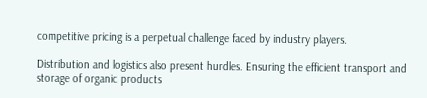competitive pricing is a perpetual challenge faced by industry players.

Distribution and logistics also present hurdles. Ensuring the efficient transport and storage of organic products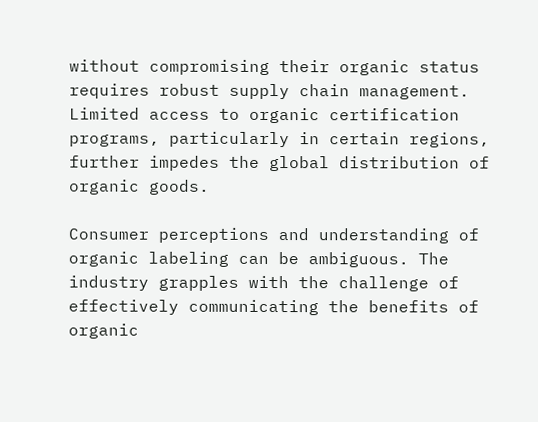without compromising their organic status requires robust supply chain management. Limited access to organic certification programs, particularly in certain regions, further impedes the global distribution of organic goods.

Consumer perceptions and understanding of organic labeling can be ambiguous. The industry grapples with the challenge of effectively communicating the benefits of organic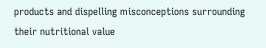products and dispelling misconceptions surrounding their nutritional value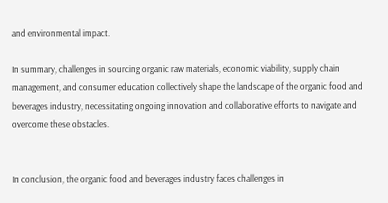and environmental impact.

In summary, challenges in sourcing organic raw materials, economic viability, supply chain management, and consumer education collectively shape the landscape of the organic food and beverages industry, necessitating ongoing innovation and collaborative efforts to navigate and overcome these obstacles.


In conclusion, the organic food and beverages industry faces challenges in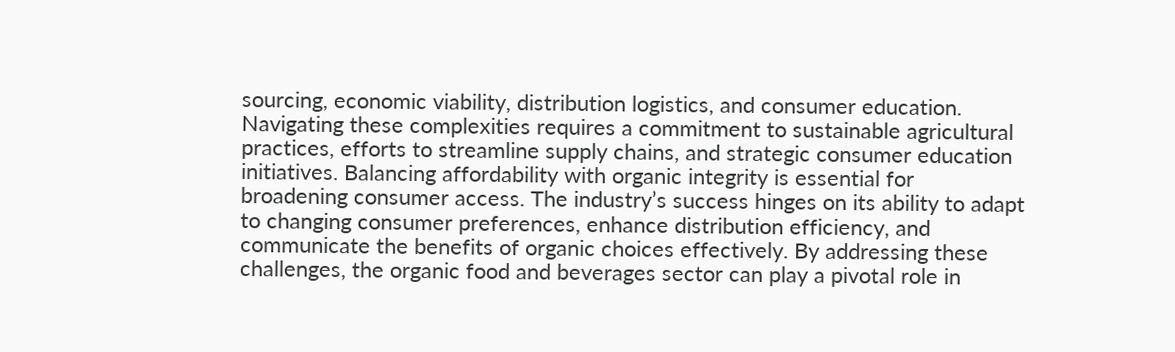sourcing, economic viability, distribution logistics, and consumer education. Navigating these complexities requires a commitment to sustainable agricultural practices, efforts to streamline supply chains, and strategic consumer education initiatives. Balancing affordability with organic integrity is essential for broadening consumer access. The industry’s success hinges on its ability to adapt to changing consumer preferences, enhance distribution efficiency, and communicate the benefits of organic choices effectively. By addressing these challenges, the organic food and beverages sector can play a pivotal role in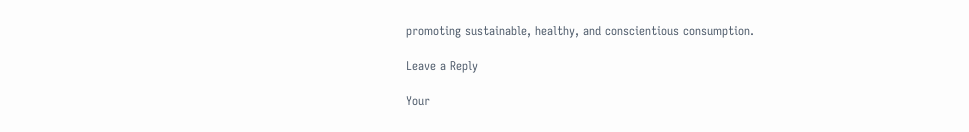promoting sustainable, healthy, and conscientious consumption.

Leave a Reply

Your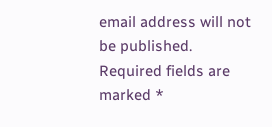email address will not be published. Required fields are marked *